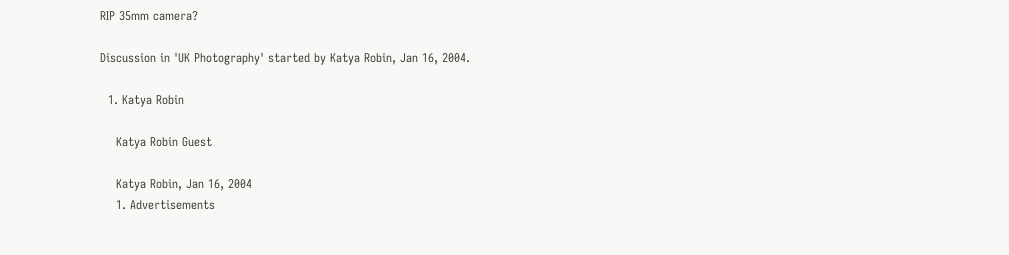RIP 35mm camera?

Discussion in 'UK Photography' started by Katya Robin, Jan 16, 2004.

  1. Katya Robin

    Katya Robin Guest

    Katya Robin, Jan 16, 2004
    1. Advertisements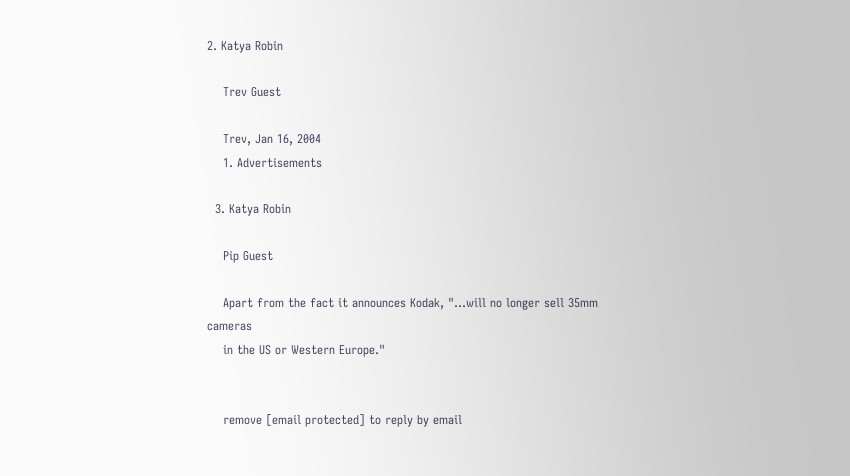2. Katya Robin

    Trev Guest

    Trev, Jan 16, 2004
    1. Advertisements

  3. Katya Robin

    Pip Guest

    Apart from the fact it announces Kodak, "...will no longer sell 35mm cameras
    in the US or Western Europe."


    remove [email protected] to reply by email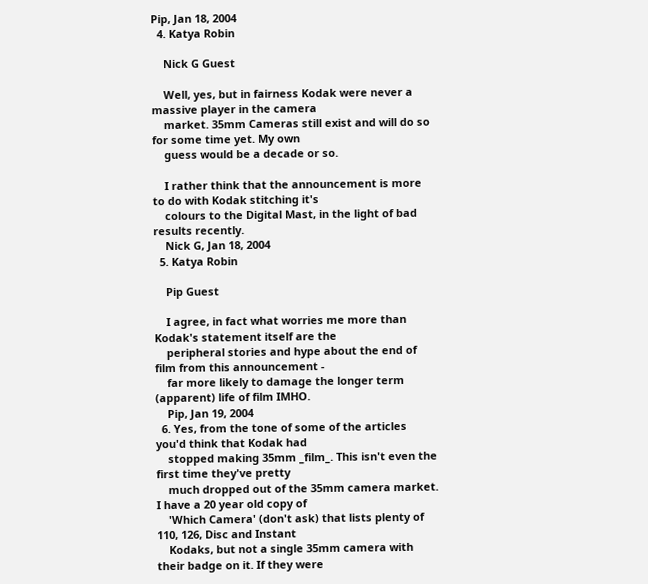Pip, Jan 18, 2004
  4. Katya Robin

    Nick G Guest

    Well, yes, but in fairness Kodak were never a massive player in the camera
    market. 35mm Cameras still exist and will do so for some time yet. My own
    guess would be a decade or so.

    I rather think that the announcement is more to do with Kodak stitching it's
    colours to the Digital Mast, in the light of bad results recently.
    Nick G, Jan 18, 2004
  5. Katya Robin

    Pip Guest

    I agree, in fact what worries me more than Kodak's statement itself are the
    peripheral stories and hype about the end of film from this announcement -
    far more likely to damage the longer term (apparent) life of film IMHO.
    Pip, Jan 19, 2004
  6. Yes, from the tone of some of the articles you'd think that Kodak had
    stopped making 35mm _film_. This isn't even the first time they've pretty
    much dropped out of the 35mm camera market. I have a 20 year old copy of
    'Which Camera' (don't ask) that lists plenty of 110, 126, Disc and Instant
    Kodaks, but not a single 35mm camera with their badge on it. If they were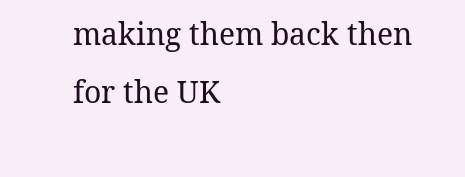making them back then for the UK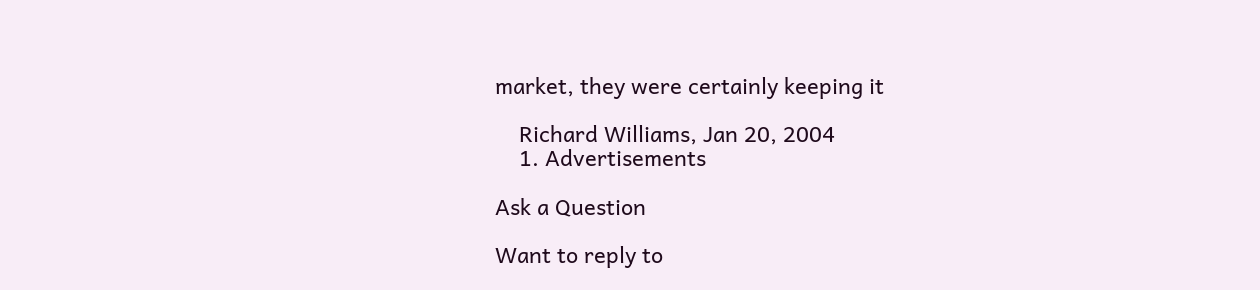market, they were certainly keeping it

    Richard Williams, Jan 20, 2004
    1. Advertisements

Ask a Question

Want to reply to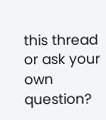this thread or ask your own question?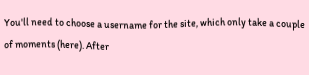You'll need to choose a username for the site, which only take a couple of moments (here). After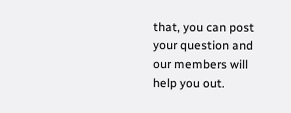that, you can post your question and our members will help you out.